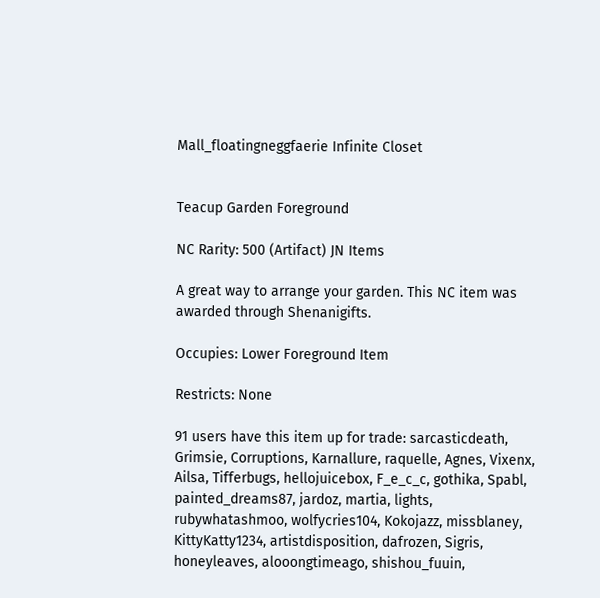Mall_floatingneggfaerie Infinite Closet


Teacup Garden Foreground

NC Rarity: 500 (Artifact) JN Items

A great way to arrange your garden. This NC item was awarded through Shenanigifts.

Occupies: Lower Foreground Item

Restricts: None

91 users have this item up for trade: sarcasticdeath, Grimsie, Corruptions, Karnallure, raquelle, Agnes, Vixenx, Ailsa, Tifferbugs, hellojuicebox, F_e_c_c, gothika, Spabl, painted_dreams87, jardoz, martia, lights, rubywhatashmoo, wolfycries104, Kokojazz, missblaney, KittyKatty1234, artistdisposition, dafrozen, Sigris, honeyleaves, alooongtimeago, shishou_fuuin,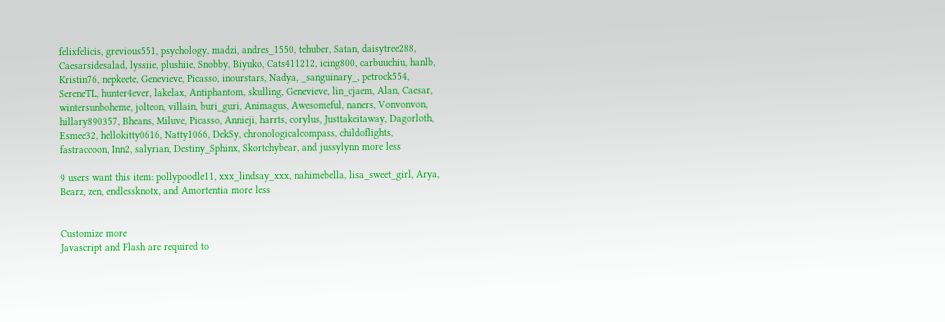felixfelicis, grevious551, psychology, madzi, andres_1550, tehuber, Satan, daisytree288, Caesarsidesalad, lyssiie, plushiie, Snobby, Biyuko, Cats411212, icing800, carbuuchiu, hanlb, Kristin76, nepkeete, Genevieve, Picasso, inourstars, Nadya, _sanguinary_, petrock554, SereneTL, hunter4ever, lakelax, Antiphantom, skulling, Genevieve, lin_cjaem, Alan, Caesar, wintersunboheme, jolteon, villain, buri_guri, Animagus, Awesomeful, naners, Vonvonvon, hillary890357, Bheans, Miluve, Picasso, Annieji, harrts, corylus, Justtakeitaway, Dagorloth, Esmee32, hellokitty0616, Natty1066, DekSy, chronologicalcompass, childoflights, fastraccoon, Inn2, salyrian, Destiny_Sphinx, Skortchybear, and jussylynn more less

9 users want this item: pollypoodle11, xxx_lindsay_xxx, nahimebella, lisa_sweet_girl, Arya, Bearz, zen, endlessknotx, and Amortentia more less


Customize more
Javascript and Flash are required to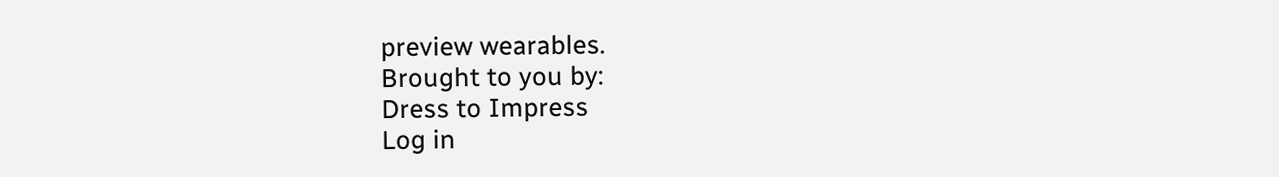preview wearables.
Brought to you by:
Dress to Impress
Log in